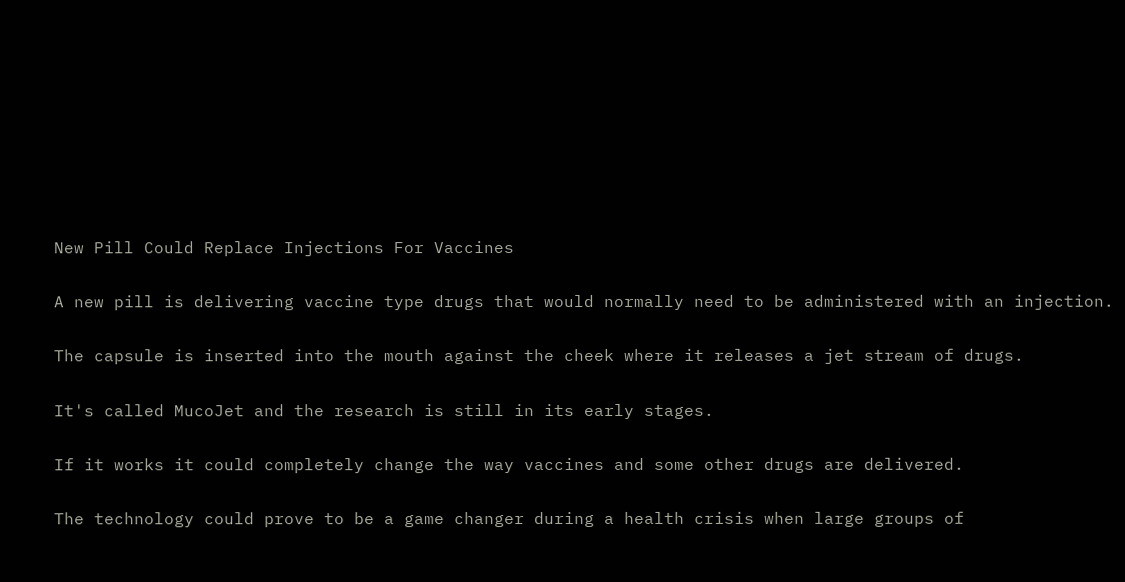New Pill Could Replace Injections For Vaccines

A new pill is delivering vaccine type drugs that would normally need to be administered with an injection.

The capsule is inserted into the mouth against the cheek where it releases a jet stream of drugs.

It's called MucoJet and the research is still in its early stages.

If it works it could completely change the way vaccines and some other drugs are delivered.

The technology could prove to be a game changer during a health crisis when large groups of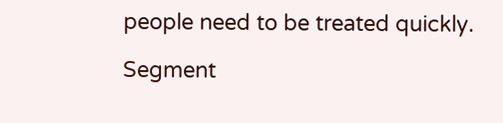people need to be treated quickly.

Segment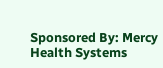Sponsored By: Mercy Health Systems